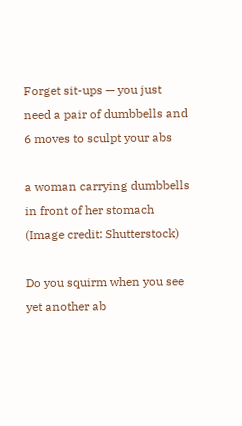Forget sit-ups — you just need a pair of dumbbells and 6 moves to sculpt your abs

a woman carrying dumbbells in front of her stomach
(Image credit: Shutterstock)

Do you squirm when you see yet another ab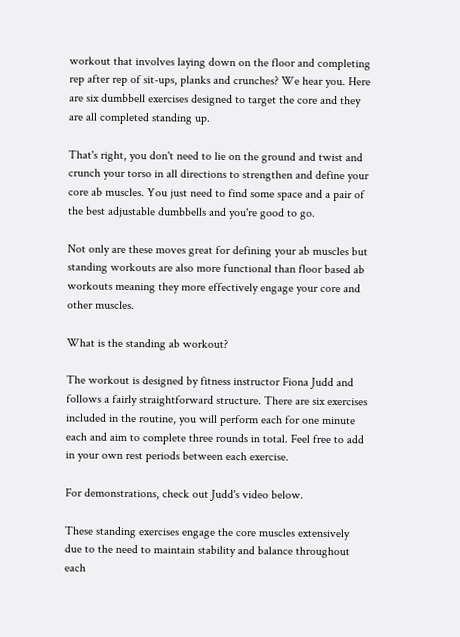workout that involves laying down on the floor and completing rep after rep of sit-ups, planks and crunches? We hear you. Here are six dumbbell exercises designed to target the core and they are all completed standing up.

That's right, you don't need to lie on the ground and twist and crunch your torso in all directions to strengthen and define your core ab muscles. You just need to find some space and a pair of the best adjustable dumbbells and you're good to go.

Not only are these moves great for defining your ab muscles but standing workouts are also more functional than floor based ab workouts meaning they more effectively engage your core and other muscles.

What is the standing ab workout?

The workout is designed by fitness instructor Fiona Judd and follows a fairly straightforward structure. There are six exercises included in the routine, you will perform each for one minute each and aim to complete three rounds in total. Feel free to add in your own rest periods between each exercise.

For demonstrations, check out Judd's video below.

These standing exercises engage the core muscles extensively due to the need to maintain stability and balance throughout each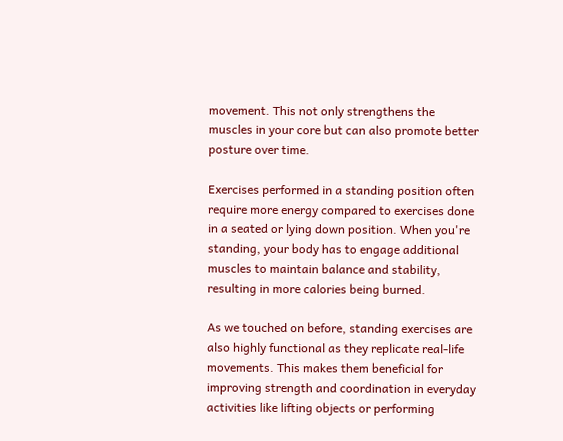movement. This not only strengthens the muscles in your core but can also promote better posture over time.

Exercises performed in a standing position often require more energy compared to exercises done in a seated or lying down position. When you're standing, your body has to engage additional muscles to maintain balance and stability, resulting in more calories being burned.

As we touched on before, standing exercises are also highly functional as they replicate real-life movements. This makes them beneficial for improving strength and coordination in everyday activities like lifting objects or performing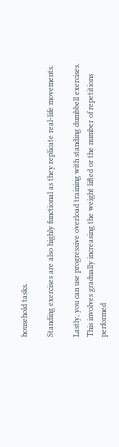household tasks.

Standing exercises are also highly functional as they replicate real-life movements.

Lastly, you can use progressive overload training with standing dumbbell exercises. This involves gradually increasing the weight lifted or the number of repetitions performed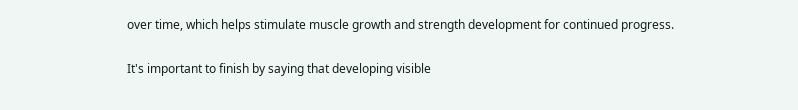over time, which helps stimulate muscle growth and strength development for continued progress.

It's important to finish by saying that developing visible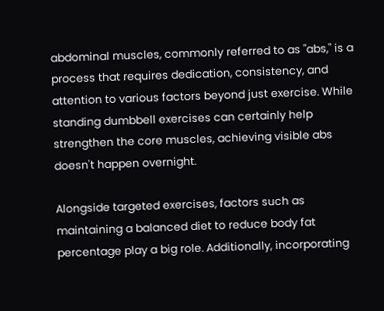abdominal muscles, commonly referred to as "abs," is a process that requires dedication, consistency, and attention to various factors beyond just exercise. While standing dumbbell exercises can certainly help strengthen the core muscles, achieving visible abs doesn't happen overnight.

Alongside targeted exercises, factors such as maintaining a balanced diet to reduce body fat percentage play a big role. Additionally, incorporating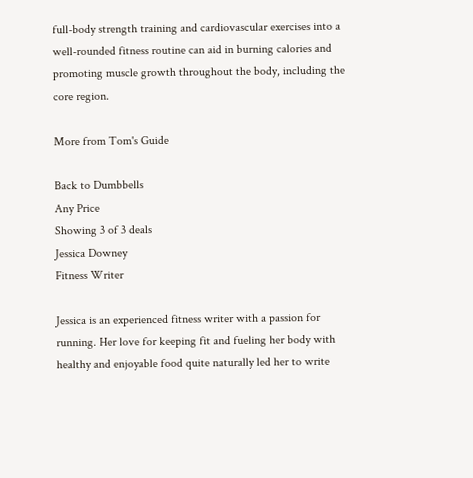full-body strength training and cardiovascular exercises into a well-rounded fitness routine can aid in burning calories and promoting muscle growth throughout the body, including the core region.

More from Tom's Guide

Back to Dumbbells
Any Price
Showing 3 of 3 deals
Jessica Downey
Fitness Writer

Jessica is an experienced fitness writer with a passion for running. Her love for keeping fit and fueling her body with healthy and enjoyable food quite naturally led her to write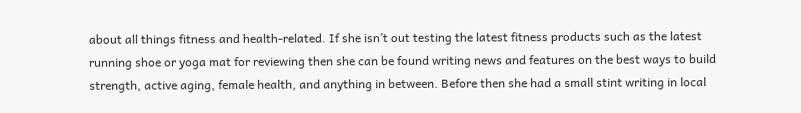about all things fitness and health-related. If she isn’t out testing the latest fitness products such as the latest running shoe or yoga mat for reviewing then she can be found writing news and features on the best ways to build strength, active aging, female health, and anything in between. Before then she had a small stint writing in local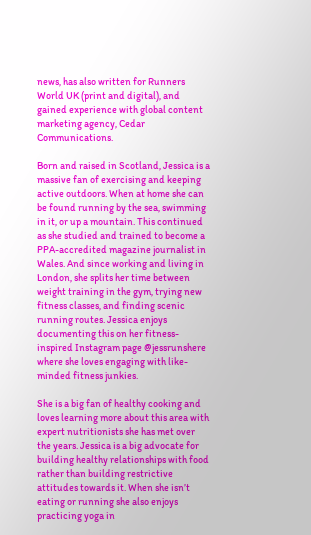news, has also written for Runners World UK (print and digital), and gained experience with global content marketing agency, Cedar Communications.

Born and raised in Scotland, Jessica is a massive fan of exercising and keeping active outdoors. When at home she can be found running by the sea, swimming in it, or up a mountain. This continued as she studied and trained to become a PPA-accredited magazine journalist in Wales. And since working and living in London, she splits her time between weight training in the gym, trying new fitness classes, and finding scenic running routes. Jessica enjoys documenting this on her fitness-inspired Instagram page @jessrunshere where she loves engaging with like-minded fitness junkies.

She is a big fan of healthy cooking and loves learning more about this area with expert nutritionists she has met over the years. Jessica is a big advocate for building healthy relationships with food rather than building restrictive attitudes towards it. When she isn’t eating or running she also enjoys practicing yoga in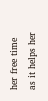her free time as it helps her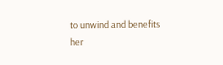to unwind and benefits her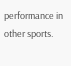performance in other sports.